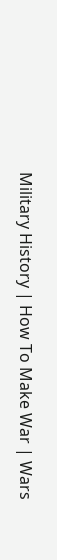Military History | How To Make War | Wars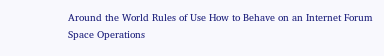Around the World Rules of Use How to Behave on an Internet Forum
Space Operations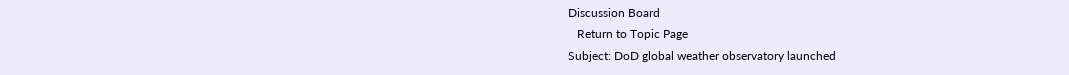Discussion Board
   Return to Topic Page
Subject: DoD global weather observatory launched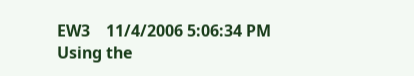EW3    11/4/2006 5:06:34 PM
Using the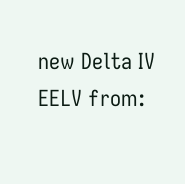new Delta IV EELV from: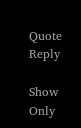Quote    Reply

Show Only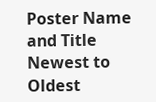Poster Name and Title     Newest to Oldest